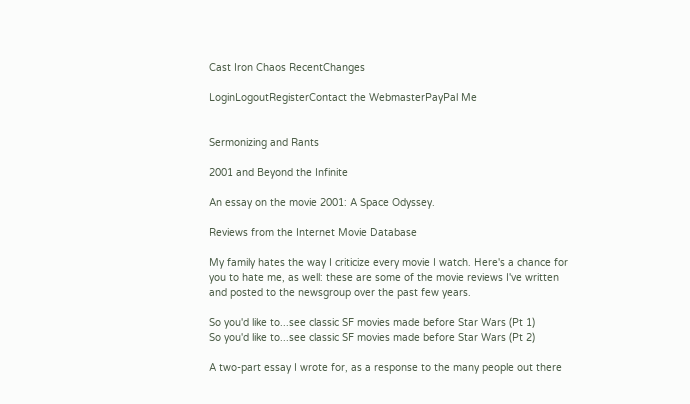Cast Iron Chaos RecentChanges

LoginLogoutRegisterContact the WebmasterPayPal Me


Sermonizing and Rants

2001 and Beyond the Infinite

An essay on the movie 2001: A Space Odyssey.

Reviews from the Internet Movie Database

My family hates the way I criticize every movie I watch. Here's a chance for you to hate me, as well: these are some of the movie reviews I've written and posted to the newsgroup over the past few years.

So you'd like to...see classic SF movies made before Star Wars (Pt 1)
So you'd like to...see classic SF movies made before Star Wars (Pt 2)

A two-part essay I wrote for, as a response to the many people out there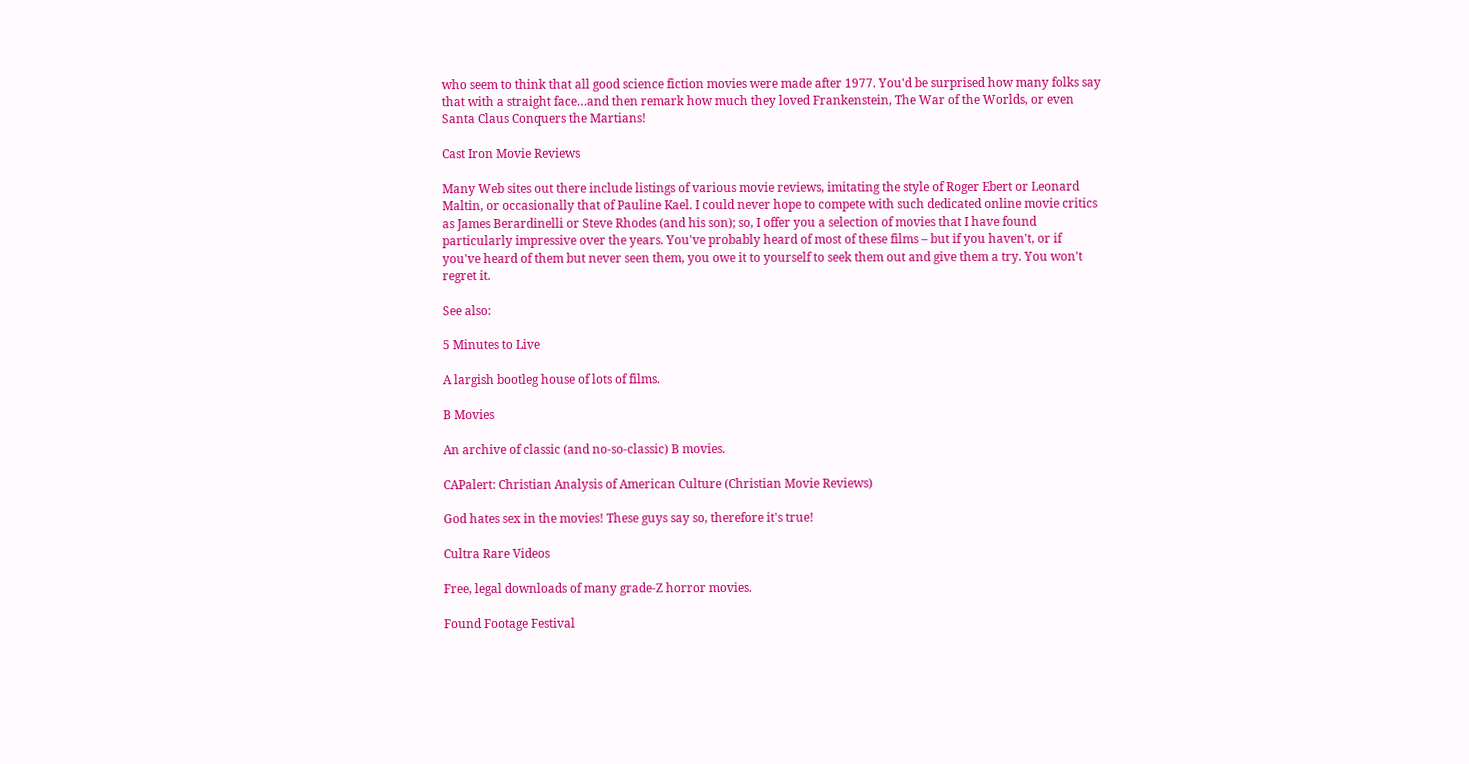who seem to think that all good science fiction movies were made after 1977. You'd be surprised how many folks say that with a straight face…and then remark how much they loved Frankenstein, The War of the Worlds, or even Santa Claus Conquers the Martians!

Cast Iron Movie Reviews

Many Web sites out there include listings of various movie reviews, imitating the style of Roger Ebert or Leonard Maltin, or occasionally that of Pauline Kael. I could never hope to compete with such dedicated online movie critics as James Berardinelli or Steve Rhodes (and his son); so, I offer you a selection of movies that I have found particularly impressive over the years. You've probably heard of most of these films – but if you haven't, or if you've heard of them but never seen them, you owe it to yourself to seek them out and give them a try. You won't regret it.

See also:

5 Minutes to Live

A largish bootleg house of lots of films.

B Movies

An archive of classic (and no-so-classic) B movies.

CAPalert: Christian Analysis of American Culture (Christian Movie Reviews)

God hates sex in the movies! These guys say so, therefore it's true!

Cultra Rare Videos

Free, legal downloads of many grade-Z horror movies.

Found Footage Festival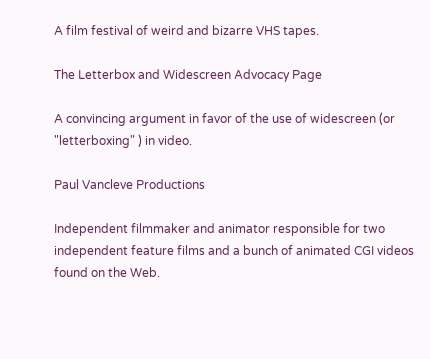A film festival of weird and bizarre VHS tapes.

The Letterbox and Widescreen Advocacy Page

A convincing argument in favor of the use of widescreen (or "letterboxing" ) in video.

Paul Vancleve Productions

Independent filmmaker and animator responsible for two independent feature films and a bunch of animated CGI videos found on the Web.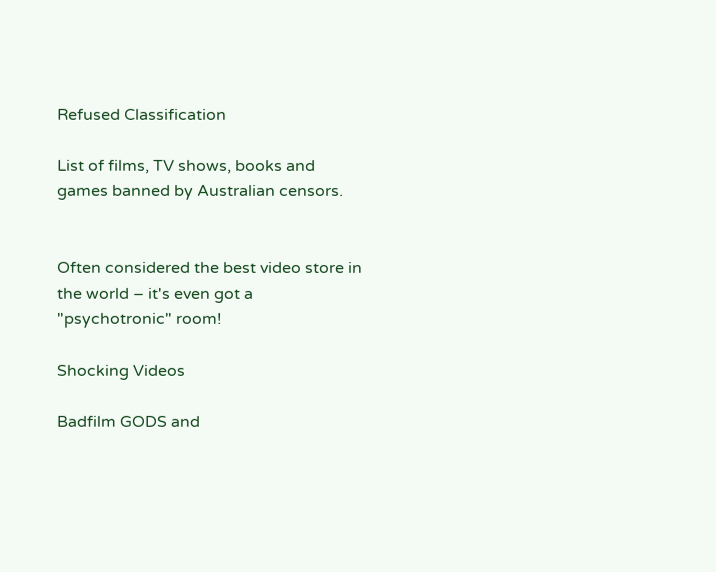Refused Classification

List of films, TV shows, books and games banned by Australian censors.


Often considered the best video store in the world – it's even got a "psychotronic" room!

Shocking Videos

Badfilm GODS and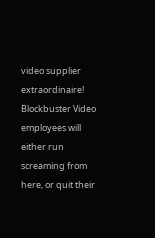video supplier extraordinaire! Blockbuster Video employees will either run screaming from here, or quit their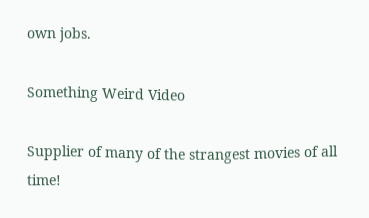own jobs.

Something Weird Video

Supplier of many of the strangest movies of all time!